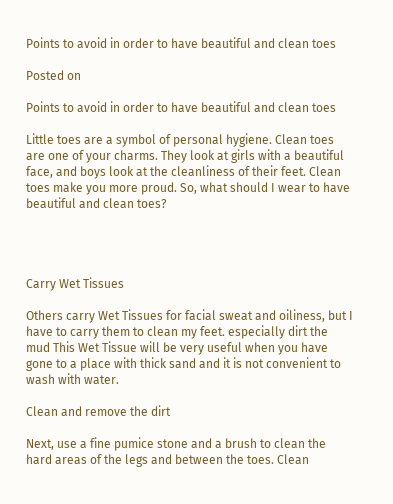Points to avoid in order to have beautiful and clean toes

Posted on

Points to avoid in order to have beautiful and clean toes

Little toes are a symbol of personal hygiene. Clean toes are one of your charms. They look at girls with a beautiful face, and boys look at the cleanliness of their feet. Clean toes make you more proud. So, what should I wear to have beautiful and clean toes?




Carry Wet Tissues

Others carry Wet Tissues for facial sweat and oiliness, but I have to carry them to clean my feet. especially dirt the mud This Wet Tissue will be very useful when you have gone to a place with thick sand and it is not convenient to wash with water.

Clean and remove the dirt

Next, use a fine pumice stone and a brush to clean the hard areas of the legs and between the toes. Clean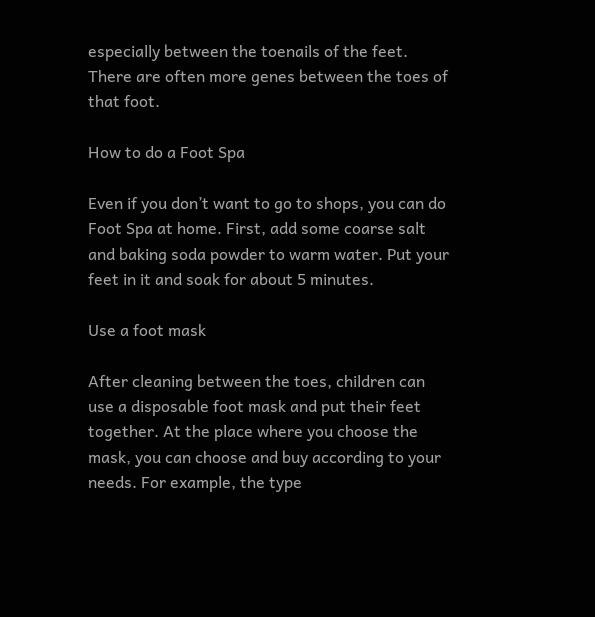especially between the toenails of the feet. There are often more genes between the toes of that foot.

How to do a Foot Spa

Even if you don’t want to go to shops, you can do Foot Spa at home. First, add some coarse salt and baking soda powder to warm water. Put your feet in it and soak for about 5 minutes.

Use a foot mask

After cleaning between the toes, children can use a disposable foot mask and put their feet together. At the place where you choose the mask, you can choose and buy according to your needs. For example, the type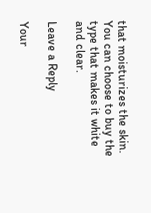that moisturizes the skin. You can choose to buy the type that makes it white and clear.

Leave a Reply

Your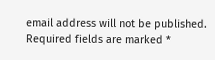email address will not be published. Required fields are marked *